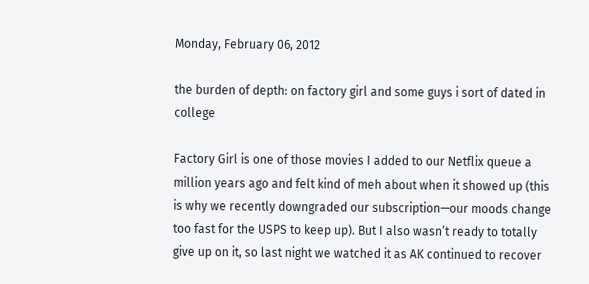Monday, February 06, 2012

the burden of depth: on factory girl and some guys i sort of dated in college

Factory Girl is one of those movies I added to our Netflix queue a million years ago and felt kind of meh about when it showed up (this is why we recently downgraded our subscription—our moods change too fast for the USPS to keep up). But I also wasn’t ready to totally give up on it, so last night we watched it as AK continued to recover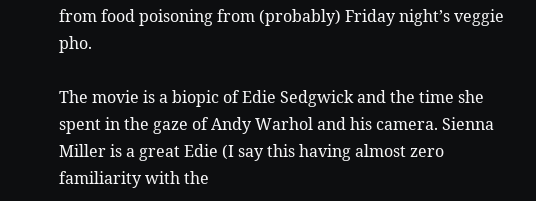from food poisoning from (probably) Friday night’s veggie pho.

The movie is a biopic of Edie Sedgwick and the time she spent in the gaze of Andy Warhol and his camera. Sienna Miller is a great Edie (I say this having almost zero familiarity with the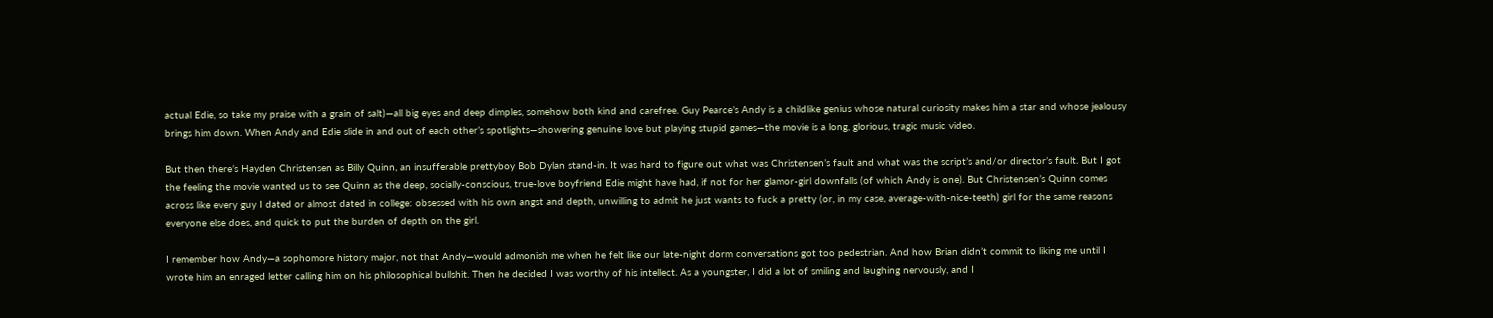actual Edie, so take my praise with a grain of salt)—all big eyes and deep dimples, somehow both kind and carefree. Guy Pearce’s Andy is a childlike genius whose natural curiosity makes him a star and whose jealousy brings him down. When Andy and Edie slide in and out of each other’s spotlights—showering genuine love but playing stupid games—the movie is a long, glorious, tragic music video.

But then there’s Hayden Christensen as Billy Quinn, an insufferable prettyboy Bob Dylan stand-in. It was hard to figure out what was Christensen’s fault and what was the script’s and/or director’s fault. But I got the feeling the movie wanted us to see Quinn as the deep, socially-conscious, true-love boyfriend Edie might have had, if not for her glamor-girl downfalls (of which Andy is one). But Christensen’s Quinn comes across like every guy I dated or almost dated in college: obsessed with his own angst and depth, unwilling to admit he just wants to fuck a pretty (or, in my case, average-with-nice-teeth) girl for the same reasons everyone else does, and quick to put the burden of depth on the girl.

I remember how Andy—a sophomore history major, not that Andy—would admonish me when he felt like our late-night dorm conversations got too pedestrian. And how Brian didn’t commit to liking me until I wrote him an enraged letter calling him on his philosophical bullshit. Then he decided I was worthy of his intellect. As a youngster, I did a lot of smiling and laughing nervously, and I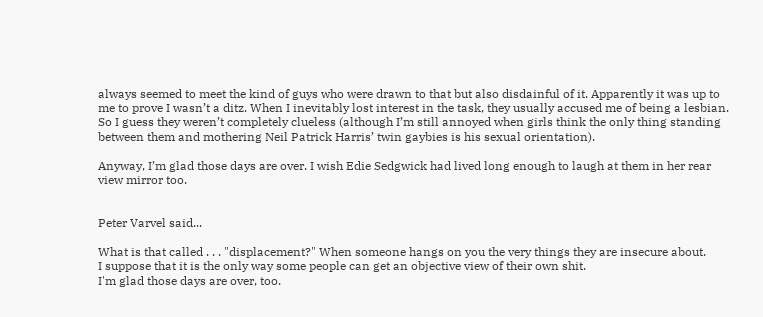always seemed to meet the kind of guys who were drawn to that but also disdainful of it. Apparently it was up to me to prove I wasn’t a ditz. When I inevitably lost interest in the task, they usually accused me of being a lesbian. So I guess they weren’t completely clueless (although I’m still annoyed when girls think the only thing standing between them and mothering Neil Patrick Harris’ twin gaybies is his sexual orientation).

Anyway, I’m glad those days are over. I wish Edie Sedgwick had lived long enough to laugh at them in her rear view mirror too.


Peter Varvel said...

What is that called . . . "displacement?" When someone hangs on you the very things they are insecure about.
I suppose that it is the only way some people can get an objective view of their own shit.
I'm glad those days are over, too.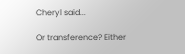Cheryl said...

Or transference? Either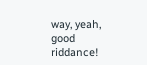way, yeah, good riddance!